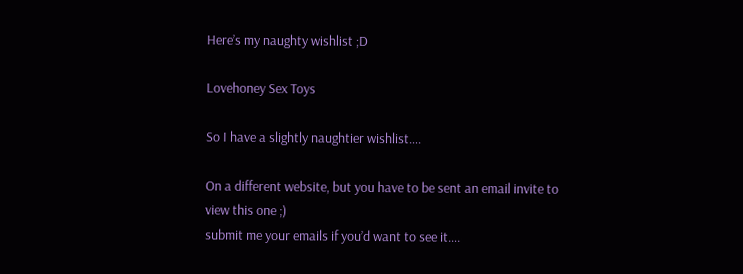Here’s my naughty wishlist ;D

Lovehoney Sex Toys

So I have a slightly naughtier wishlist….

On a different website, but you have to be sent an email invite to view this one ;)
submit me your emails if you’d want to see it….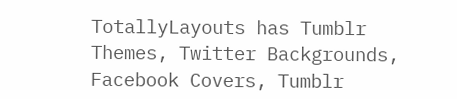TotallyLayouts has Tumblr Themes, Twitter Backgrounds, Facebook Covers, Tumblr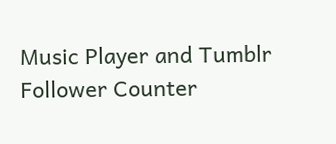Music Player and Tumblr Follower Counter